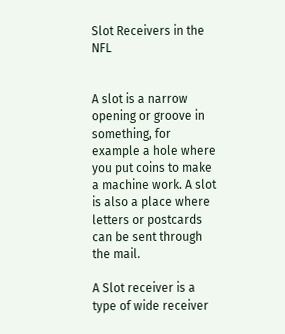Slot Receivers in the NFL


A slot is a narrow opening or groove in something, for example a hole where you put coins to make a machine work. A slot is also a place where letters or postcards can be sent through the mail.

A Slot receiver is a type of wide receiver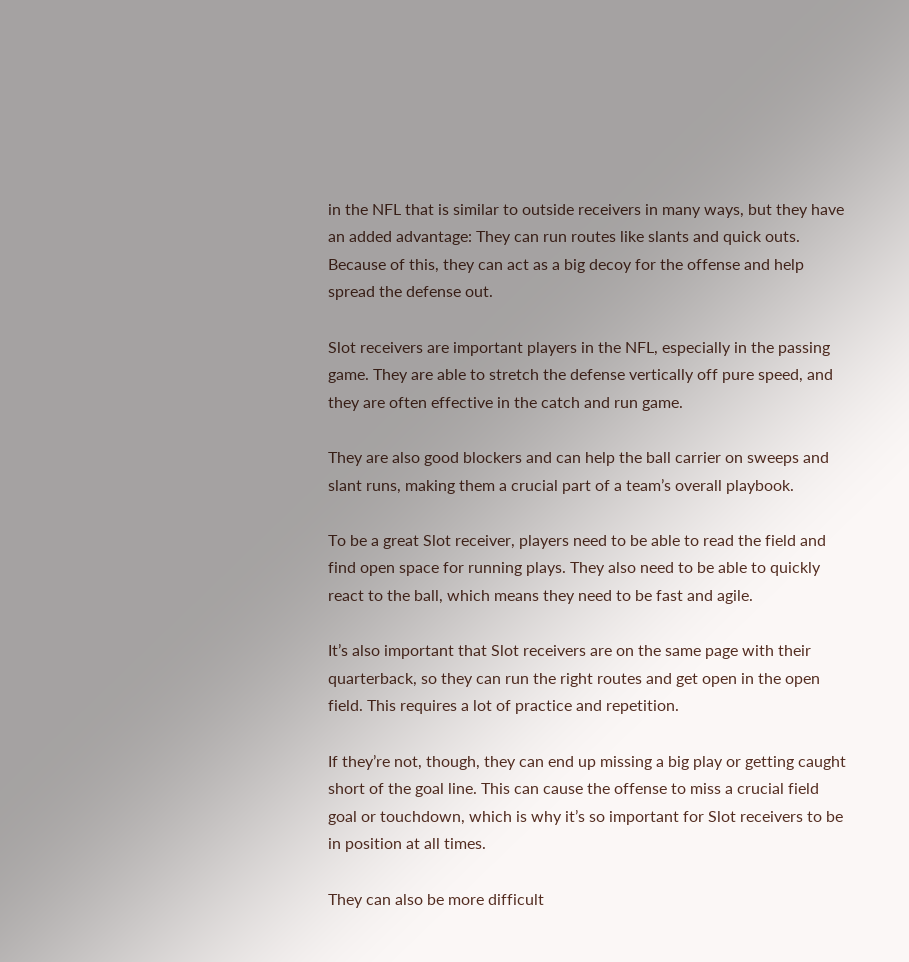in the NFL that is similar to outside receivers in many ways, but they have an added advantage: They can run routes like slants and quick outs. Because of this, they can act as a big decoy for the offense and help spread the defense out.

Slot receivers are important players in the NFL, especially in the passing game. They are able to stretch the defense vertically off pure speed, and they are often effective in the catch and run game.

They are also good blockers and can help the ball carrier on sweeps and slant runs, making them a crucial part of a team’s overall playbook.

To be a great Slot receiver, players need to be able to read the field and find open space for running plays. They also need to be able to quickly react to the ball, which means they need to be fast and agile.

It’s also important that Slot receivers are on the same page with their quarterback, so they can run the right routes and get open in the open field. This requires a lot of practice and repetition.

If they’re not, though, they can end up missing a big play or getting caught short of the goal line. This can cause the offense to miss a crucial field goal or touchdown, which is why it’s so important for Slot receivers to be in position at all times.

They can also be more difficult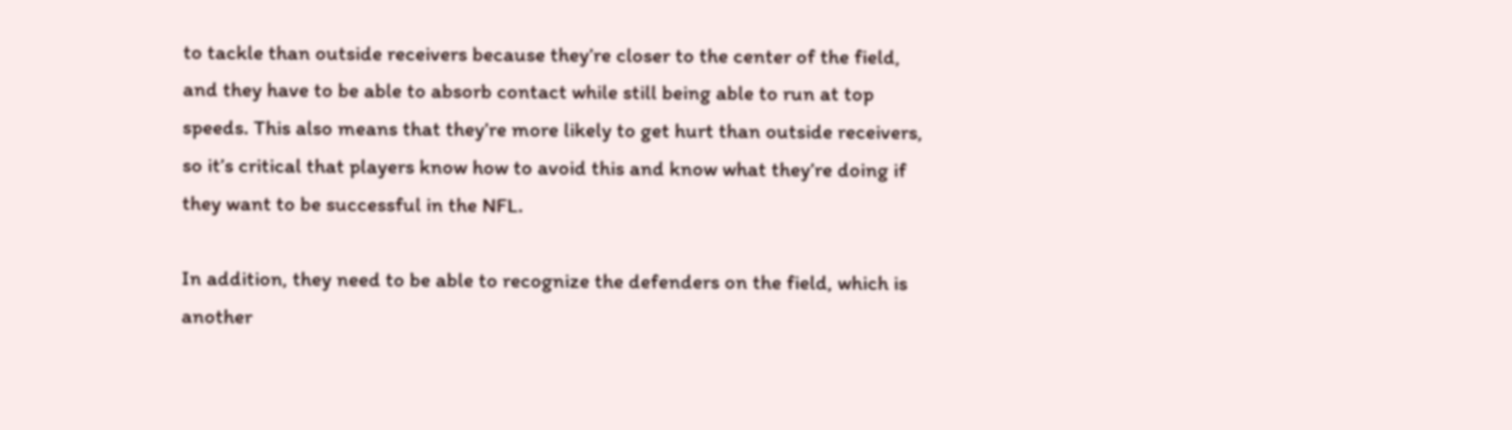to tackle than outside receivers because they’re closer to the center of the field, and they have to be able to absorb contact while still being able to run at top speeds. This also means that they’re more likely to get hurt than outside receivers, so it’s critical that players know how to avoid this and know what they’re doing if they want to be successful in the NFL.

In addition, they need to be able to recognize the defenders on the field, which is another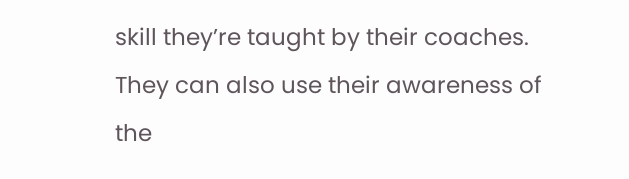skill they’re taught by their coaches. They can also use their awareness of the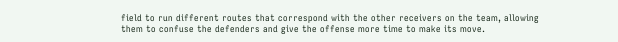field to run different routes that correspond with the other receivers on the team, allowing them to confuse the defenders and give the offense more time to make its move.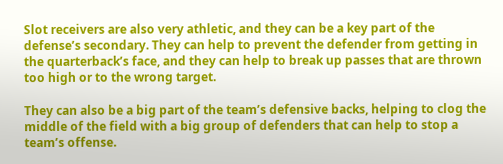Slot receivers are also very athletic, and they can be a key part of the defense’s secondary. They can help to prevent the defender from getting in the quarterback’s face, and they can help to break up passes that are thrown too high or to the wrong target.

They can also be a big part of the team’s defensive backs, helping to clog the middle of the field with a big group of defenders that can help to stop a team’s offense.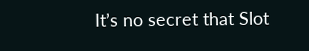It’s no secret that Slot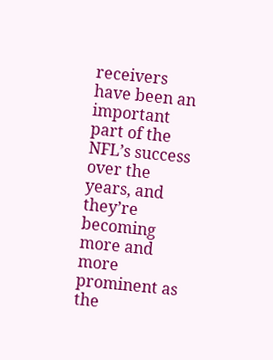receivers have been an important part of the NFL’s success over the years, and they’re becoming more and more prominent as the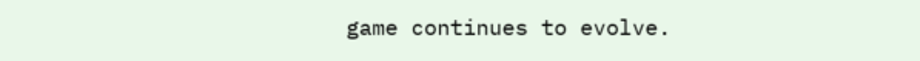game continues to evolve.